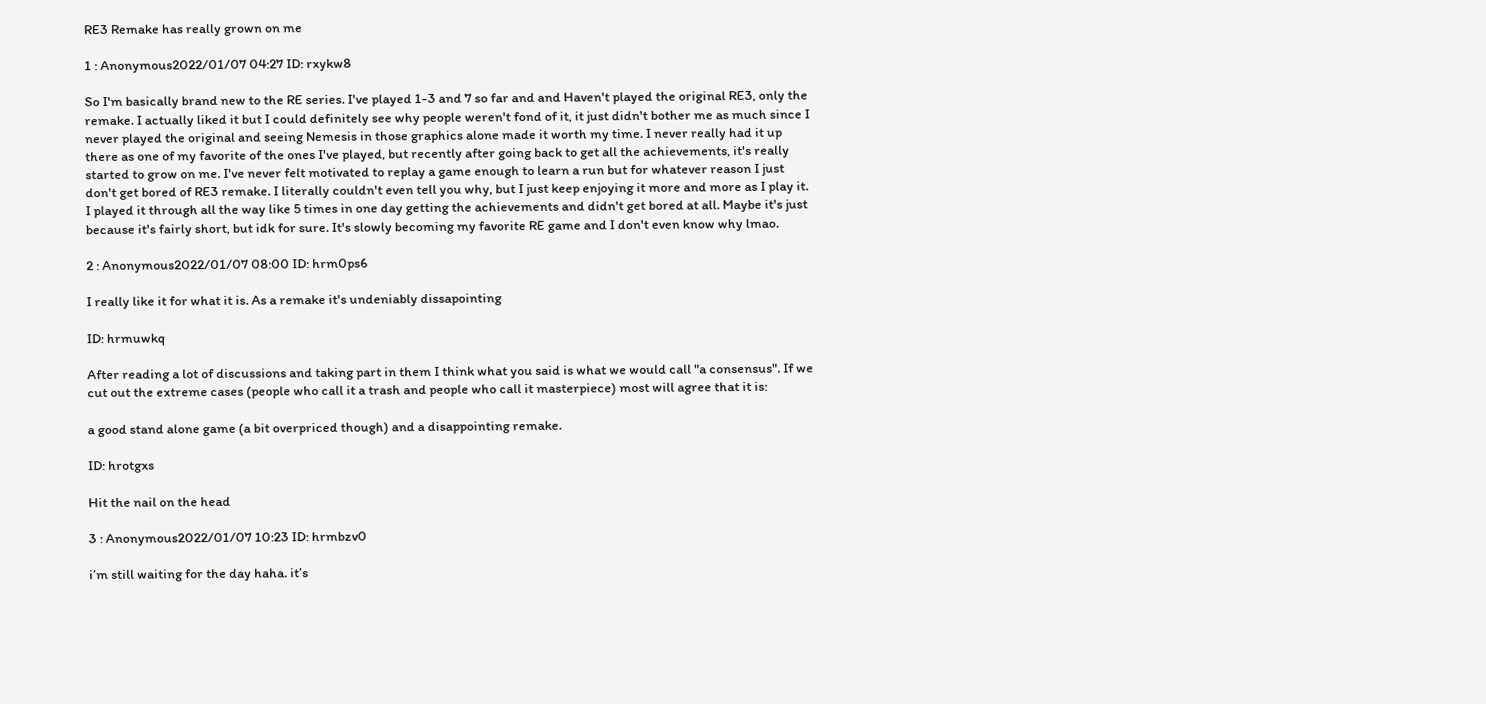RE3 Remake has really grown on me

1 : Anonymous2022/01/07 04:27 ID: rxykw8

So I'm basically brand new to the RE series. I've played 1-3 and 7 so far and and Haven't played the original RE3, only the remake. I actually liked it but I could definitely see why people weren't fond of it, it just didn't bother me as much since I never played the original and seeing Nemesis in those graphics alone made it worth my time. I never really had it up there as one of my favorite of the ones I've played, but recently after going back to get all the achievements, it's really started to grow on me. I've never felt motivated to replay a game enough to learn a run but for whatever reason I just don't get bored of RE3 remake. I literally couldn't even tell you why, but I just keep enjoying it more and more as I play it. I played it through all the way like 5 times in one day getting the achievements and didn't get bored at all. Maybe it's just because it's fairly short, but idk for sure. It's slowly becoming my favorite RE game and I don't even know why lmao.

2 : Anonymous2022/01/07 08:00 ID: hrm0ps6

I really like it for what it is. As a remake it's undeniably dissapointing

ID: hrmuwkq

After reading a lot of discussions and taking part in them I think what you said is what we would call "a consensus". If we cut out the extreme cases (people who call it a trash and people who call it masterpiece) most will agree that it is:

a good stand alone game (a bit overpriced though) and a disappointing remake.

ID: hrotgxs

Hit the nail on the head

3 : Anonymous2022/01/07 10:23 ID: hrmbzv0

i’m still waiting for the day haha. it’s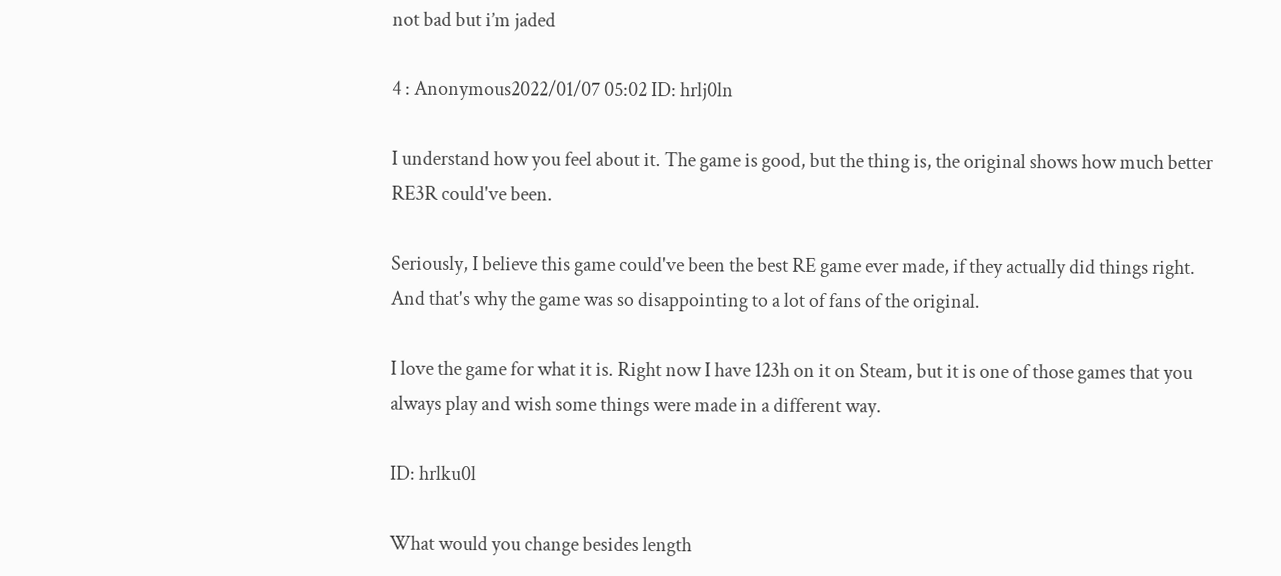not bad but i’m jaded

4 : Anonymous2022/01/07 05:02 ID: hrlj0ln

I understand how you feel about it. The game is good, but the thing is, the original shows how much better RE3R could've been.

Seriously, I believe this game could've been the best RE game ever made, if they actually did things right. And that's why the game was so disappointing to a lot of fans of the original.

I love the game for what it is. Right now I have 123h on it on Steam, but it is one of those games that you always play and wish some things were made in a different way.

ID: hrlku0l

What would you change besides length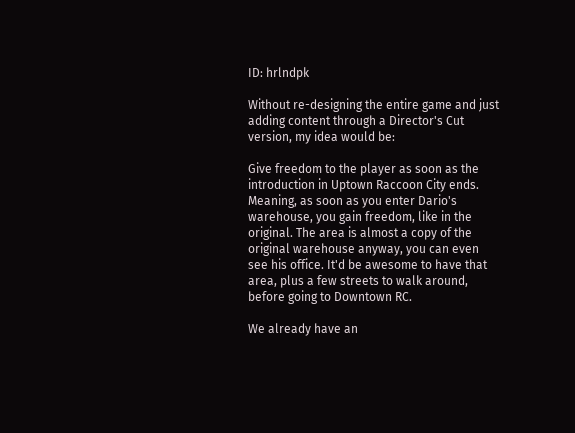ID: hrlndpk

Without re-designing the entire game and just adding content through a Director's Cut version, my idea would be:

Give freedom to the player as soon as the introduction in Uptown Raccoon City ends. Meaning, as soon as you enter Dario's warehouse, you gain freedom, like in the original. The area is almost a copy of the original warehouse anyway, you can even see his office. It'd be awesome to have that area, plus a few streets to walk around, before going to Downtown RC.

We already have an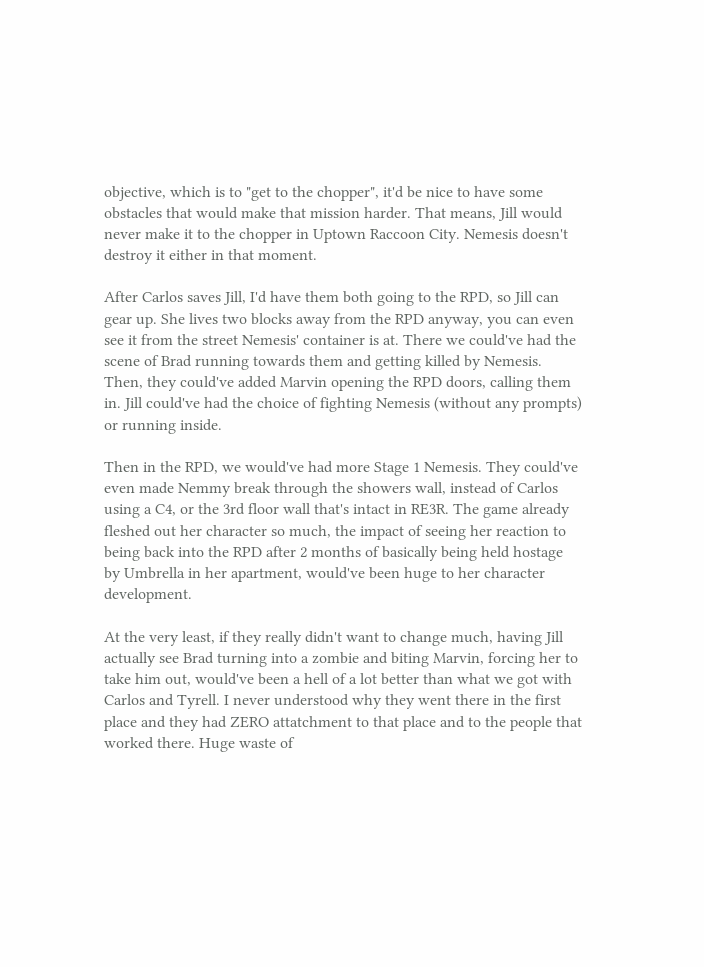objective, which is to "get to the chopper", it'd be nice to have some obstacles that would make that mission harder. That means, Jill would never make it to the chopper in Uptown Raccoon City. Nemesis doesn't destroy it either in that moment.

After Carlos saves Jill, I'd have them both going to the RPD, so Jill can gear up. She lives two blocks away from the RPD anyway, you can even see it from the street Nemesis' container is at. There we could've had the scene of Brad running towards them and getting killed by Nemesis. Then, they could've added Marvin opening the RPD doors, calling them in. Jill could've had the choice of fighting Nemesis (without any prompts) or running inside.

Then in the RPD, we would've had more Stage 1 Nemesis. They could've even made Nemmy break through the showers wall, instead of Carlos using a C4, or the 3rd floor wall that's intact in RE3R. The game already fleshed out her character so much, the impact of seeing her reaction to being back into the RPD after 2 months of basically being held hostage by Umbrella in her apartment, would've been huge to her character development.

At the very least, if they really didn't want to change much, having Jill actually see Brad turning into a zombie and biting Marvin, forcing her to take him out, would've been a hell of a lot better than what we got with Carlos and Tyrell. I never understood why they went there in the first place and they had ZERO attatchment to that place and to the people that worked there. Huge waste of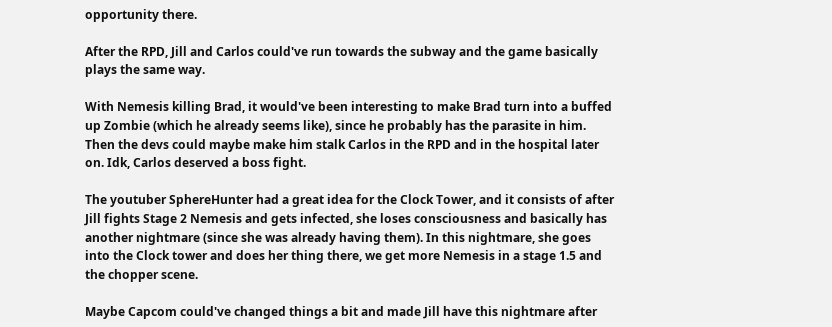opportunity there.

After the RPD, Jill and Carlos could've run towards the subway and the game basically plays the same way.

With Nemesis killing Brad, it would've been interesting to make Brad turn into a buffed up Zombie (which he already seems like), since he probably has the parasite in him. Then the devs could maybe make him stalk Carlos in the RPD and in the hospital later on. Idk, Carlos deserved a boss fight.

The youtuber SphereHunter had a great idea for the Clock Tower, and it consists of after Jill fights Stage 2 Nemesis and gets infected, she loses consciousness and basically has another nightmare (since she was already having them). In this nightmare, she goes into the Clock tower and does her thing there, we get more Nemesis in a stage 1.5 and the chopper scene.

Maybe Capcom could've changed things a bit and made Jill have this nightmare after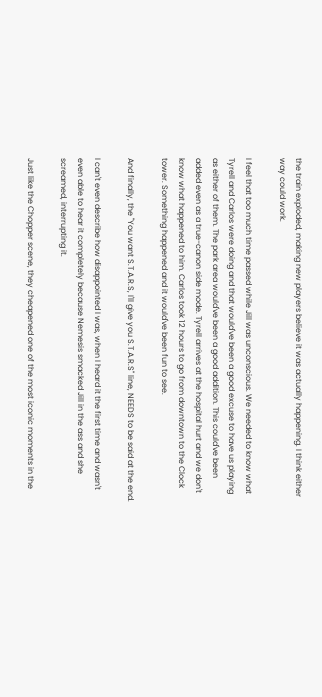the train exploded, making new players believe it was actually happening. I think either way could work.

I feel that too much time passed while Jill was unconscious. We needed to know what Tyrell and Carlos were doing and that would've been a good excuse to have us playing as either of them. The park area would've been a good addition. This could've been added even as a true-canon side mode. Tyrell arrives at the hospital hurt and we don't know what happened to him. Carlos took 12 hours to go from downtown to the Clock tower. Something happened and it would've been fun to see.

And finally, the "You want S.T.A.R.S, I'll give you S.T.A.R.S" line, NEEDS to be said at the end.

I can't even describe how disappointed I was, when I heard it the first time and wasn't even able to hear it completely because Nemesis smacked Jill in the ass and she screamed, interrupting it.

Just like the Chopper scene, they cheapened one of the most iconic moments in the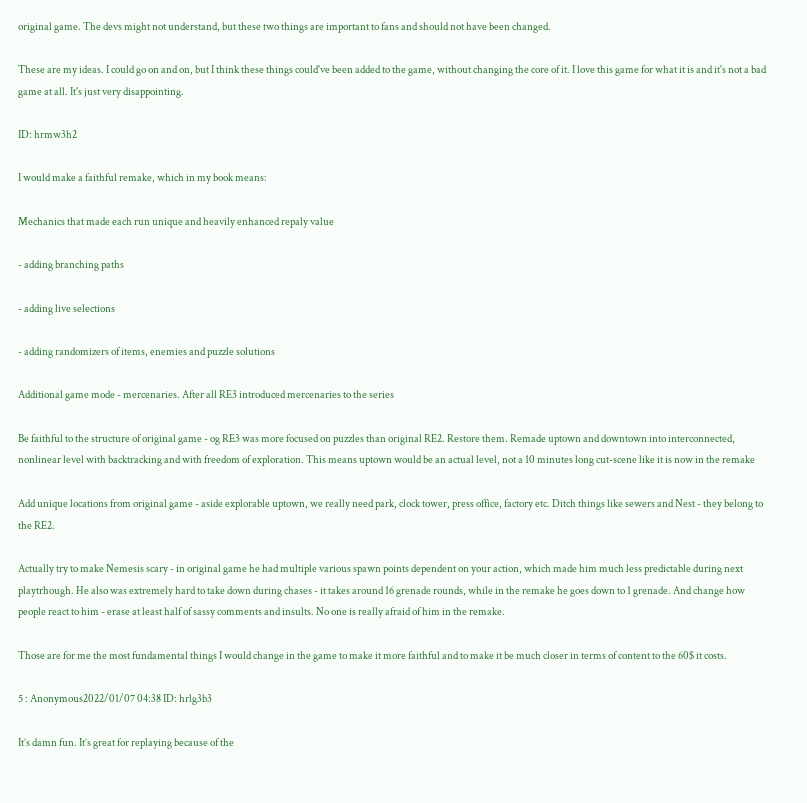original game. The devs might not understand, but these two things are important to fans and should not have been changed.

These are my ideas. I could go on and on, but I think these things could've been added to the game, without changing the core of it. I love this game for what it is and it's not a bad game at all. It's just very disappointing.

ID: hrmw3h2

I would make a faithful remake, which in my book means:

Mechanics that made each run unique and heavily enhanced repaly value

- adding branching paths

- adding live selections

- adding randomizers of items, enemies and puzzle solutions

Additional game mode - mercenaries. After all RE3 introduced mercenaries to the series

Be faithful to the structure of original game - og RE3 was more focused on puzzles than original RE2. Restore them. Remade uptown and downtown into interconnected, nonlinear level with backtracking and with freedom of exploration. This means uptown would be an actual level, not a 10 minutes long cut-scene like it is now in the remake

Add unique locations from original game - aside explorable uptown, we really need park, clock tower, press office, factory etc. Ditch things like sewers and Nest - they belong to the RE2.

Actually try to make Nemesis scary - in original game he had multiple various spawn points dependent on your action, which made him much less predictable during next playtrhough. He also was extremely hard to take down during chases - it takes around 16 grenade rounds, while in the remake he goes down to 1 grenade. And change how people react to him - erase at least half of sassy comments and insults. No one is really afraid of him in the remake.

Those are for me the most fundamental things I would change in the game to make it more faithful and to make it be much closer in terms of content to the 60$ it costs.

5 : Anonymous2022/01/07 04:38 ID: hrlg3b3

It’s damn fun. It’s great for replaying because of the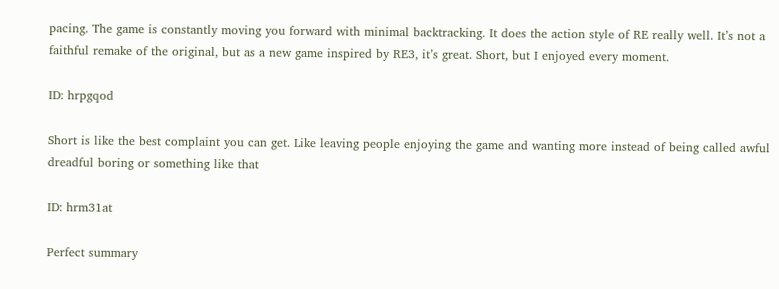pacing. The game is constantly moving you forward with minimal backtracking. It does the action style of RE really well. It’s not a faithful remake of the original, but as a new game inspired by RE3, it’s great. Short, but I enjoyed every moment.

ID: hrpgqod

Short is like the best complaint you can get. Like leaving people enjoying the game and wanting more instead of being called awful dreadful boring or something like that

ID: hrm31at

Perfect summary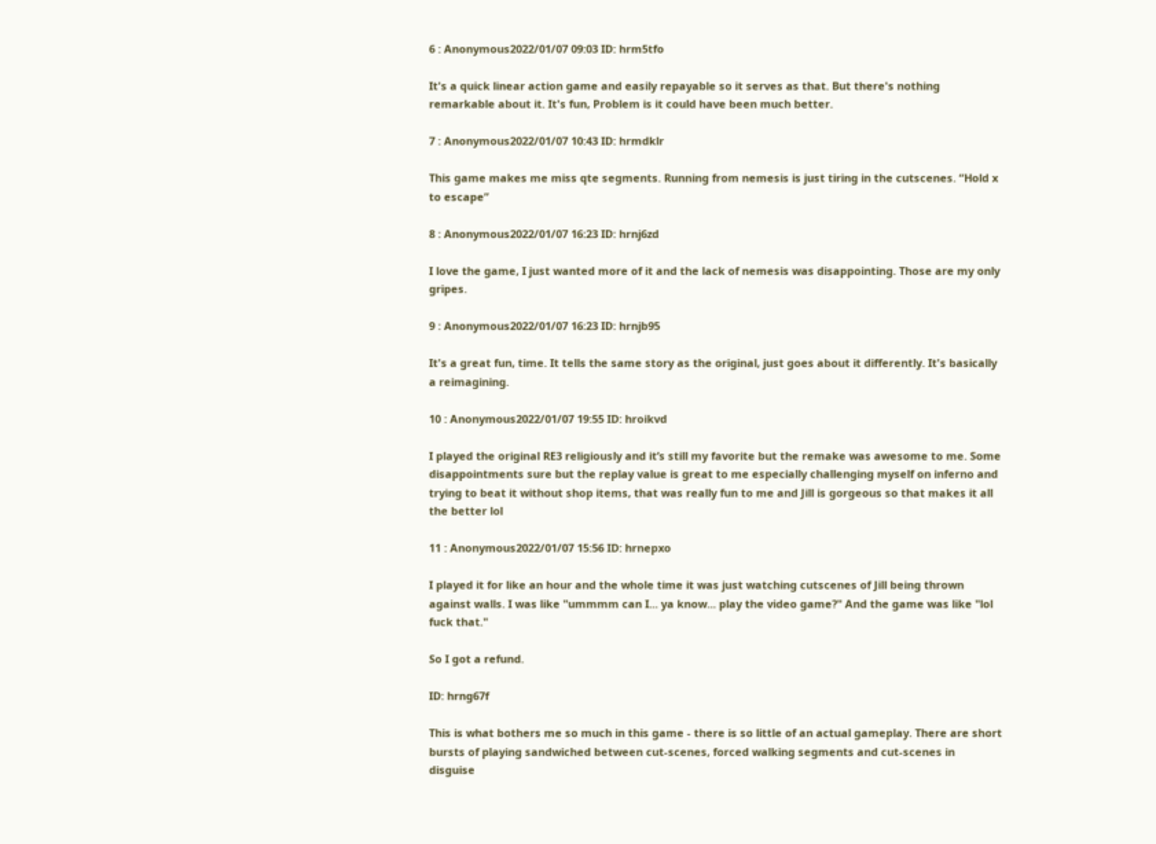6 : Anonymous2022/01/07 09:03 ID: hrm5tfo

It's a quick linear action game and easily repayable so it serves as that. But there's nothing remarkable about it. It's fun, Problem is it could have been much better.

7 : Anonymous2022/01/07 10:43 ID: hrmdklr

This game makes me miss qte segments. Running from nemesis is just tiring in the cutscenes. “Hold x to escape”

8 : Anonymous2022/01/07 16:23 ID: hrnj6zd

I love the game, I just wanted more of it and the lack of nemesis was disappointing. Those are my only gripes.

9 : Anonymous2022/01/07 16:23 ID: hrnjb95

It's a great fun, time. It tells the same story as the original, just goes about it differently. It's basically a reimagining.

10 : Anonymous2022/01/07 19:55 ID: hroikvd

I played the original RE3 religiously and it’s still my favorite but the remake was awesome to me. Some disappointments sure but the replay value is great to me especially challenging myself on inferno and trying to beat it without shop items, that was really fun to me and Jill is gorgeous so that makes it all the better lol

11 : Anonymous2022/01/07 15:56 ID: hrnepxo

I played it for like an hour and the whole time it was just watching cutscenes of Jill being thrown against walls. I was like "ummmm can I... ya know... play the video game?" And the game was like "lol fuck that."

So I got a refund.

ID: hrng67f

This is what bothers me so much in this game - there is so little of an actual gameplay. There are short bursts of playing sandwiched between cut-scenes, forced walking segments and cut-scenes in disguise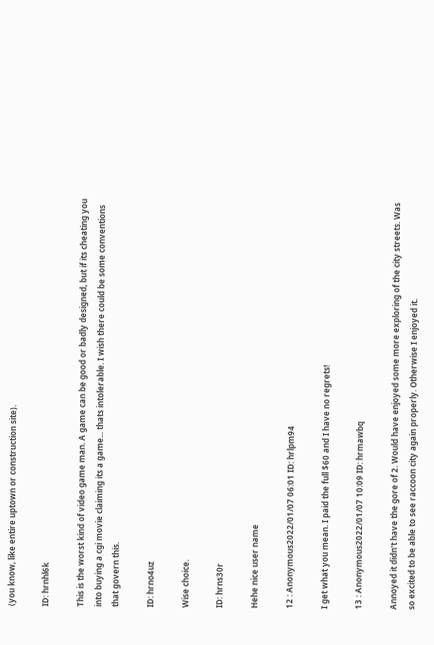(you know, like entire uptown or construction site).

ID: hrnhl6k

This is the worst kind of video game man. A game can be good or badly designed, but if its cheating you into buying a cgi movie claiming its a game... thats intolerable. I wish there could be some conventions that govern this.

ID: hrno4uz

Wise choice.

ID: hrns30r

Hehe nice user name

12 : Anonymous2022/01/07 06:01 ID: hrlpm94

I get what you mean. I paid the full $60 and I have no regrets!

13 : Anonymous2022/01/07 10:09 ID: hrmawbq

Annoyed it didn't have the gore of 2. Would have enjoyed some more exploring of the city streets. Was so excited to be able to see raccoon city again properly. Otherwise I enjoyed it.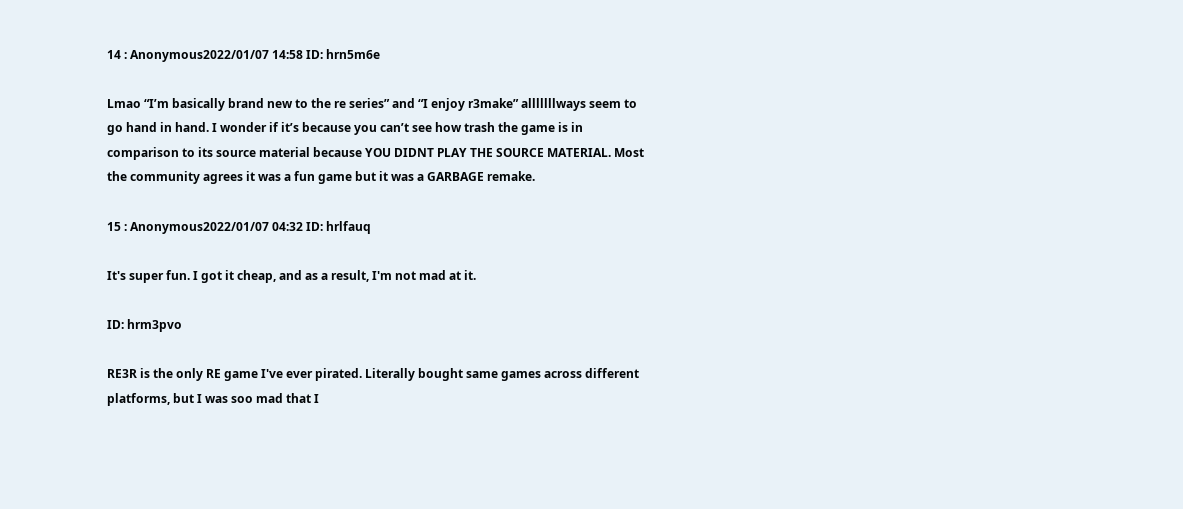14 : Anonymous2022/01/07 14:58 ID: hrn5m6e

Lmao “I’m basically brand new to the re series” and “I enjoy r3make” alllllllways seem to go hand in hand. I wonder if it’s because you can’t see how trash the game is in comparison to its source material because YOU DIDNT PLAY THE SOURCE MATERIAL. Most the community agrees it was a fun game but it was a GARBAGE remake.

15 : Anonymous2022/01/07 04:32 ID: hrlfauq

It's super fun. I got it cheap, and as a result, I'm not mad at it.

ID: hrm3pvo

RE3R is the only RE game I've ever pirated. Literally bought same games across different platforms, but I was soo mad that I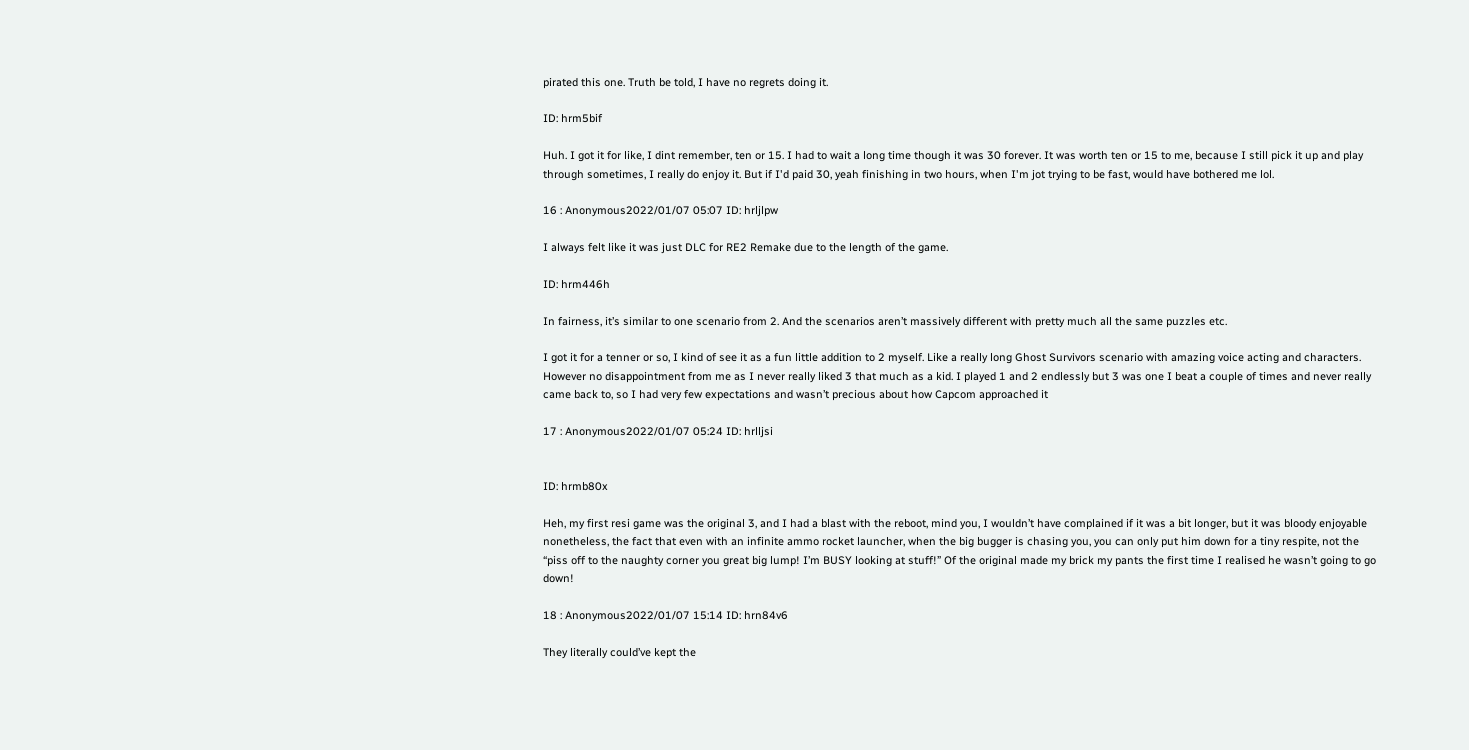pirated this one. Truth be told, I have no regrets doing it.

ID: hrm5bif

Huh. I got it for like, I dint remember, ten or 15. I had to wait a long time though it was 30 forever. It was worth ten or 15 to me, because I still pick it up and play through sometimes, I really do enjoy it. But if I'd paid 30, yeah finishing in two hours, when I'm jot trying to be fast, would have bothered me lol.

16 : Anonymous2022/01/07 05:07 ID: hrljlpw

I always felt like it was just DLC for RE2 Remake due to the length of the game.

ID: hrm446h

In fairness, it’s similar to one scenario from 2. And the scenarios aren’t massively different with pretty much all the same puzzles etc.

I got it for a tenner or so, I kind of see it as a fun little addition to 2 myself. Like a really long Ghost Survivors scenario with amazing voice acting and characters. However no disappointment from me as I never really liked 3 that much as a kid. I played 1 and 2 endlessly but 3 was one I beat a couple of times and never really came back to, so I had very few expectations and wasn’t precious about how Capcom approached it

17 : Anonymous2022/01/07 05:24 ID: hrlljsi


ID: hrmb80x

Heh, my first resi game was the original 3, and I had a blast with the reboot, mind you, I wouldn’t have complained if it was a bit longer, but it was bloody enjoyable nonetheless, the fact that even with an infinite ammo rocket launcher, when the big bugger is chasing you, you can only put him down for a tiny respite, not the “piss off to the naughty corner you great big lump! I’m BUSY looking at stuff!” Of the original made my brick my pants the first time I realised he wasn’t going to go down!

18 : Anonymous2022/01/07 15:14 ID: hrn84v6

They literally could’ve kept the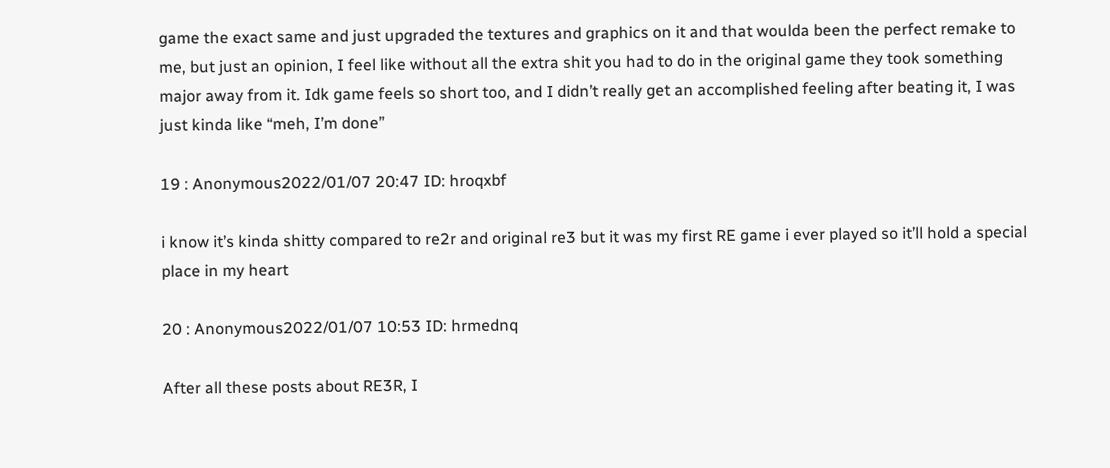game the exact same and just upgraded the textures and graphics on it and that woulda been the perfect remake to me, but just an opinion, I feel like without all the extra shit you had to do in the original game they took something major away from it. Idk game feels so short too, and I didn’t really get an accomplished feeling after beating it, I was just kinda like “meh, I’m done”

19 : Anonymous2022/01/07 20:47 ID: hroqxbf

i know it’s kinda shitty compared to re2r and original re3 but it was my first RE game i ever played so it’ll hold a special place in my heart

20 : Anonymous2022/01/07 10:53 ID: hrmednq

After all these posts about RE3R, I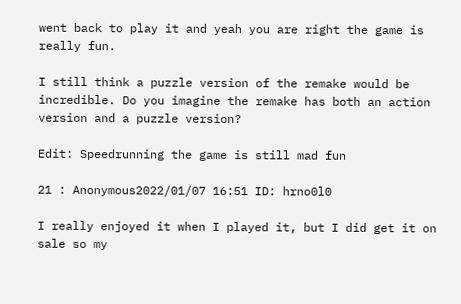went back to play it and yeah you are right the game is really fun.

I still think a puzzle version of the remake would be incredible. Do you imagine the remake has both an action version and a puzzle version?

Edit: Speedrunning the game is still mad fun

21 : Anonymous2022/01/07 16:51 ID: hrno0l0

I really enjoyed it when I played it, but I did get it on sale so my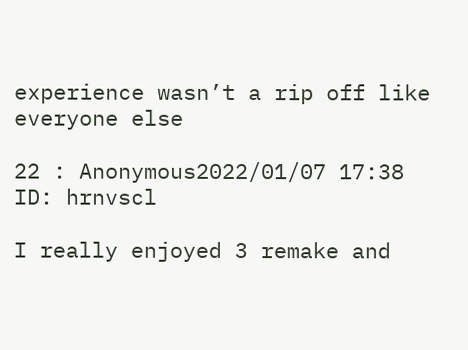experience wasn’t a rip off like everyone else

22 : Anonymous2022/01/07 17:38 ID: hrnvscl

I really enjoyed 3 remake and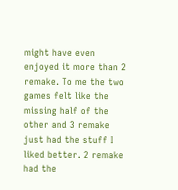might have even enjoyed it more than 2 remake. To me the two games felt like the missing half of the other and 3 remake just had the stuff I liked better. 2 remake had the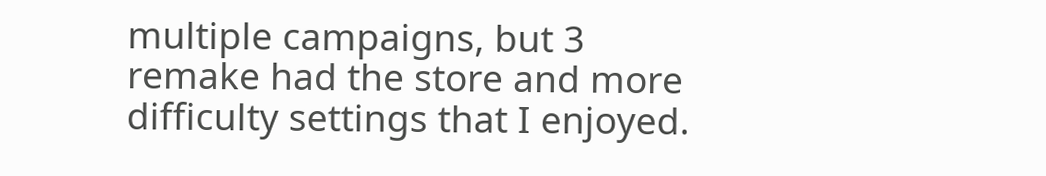multiple campaigns, but 3 remake had the store and more difficulty settings that I enjoyed.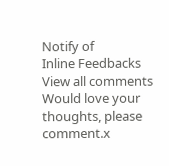Notify of
Inline Feedbacks
View all comments
Would love your thoughts, please comment.x